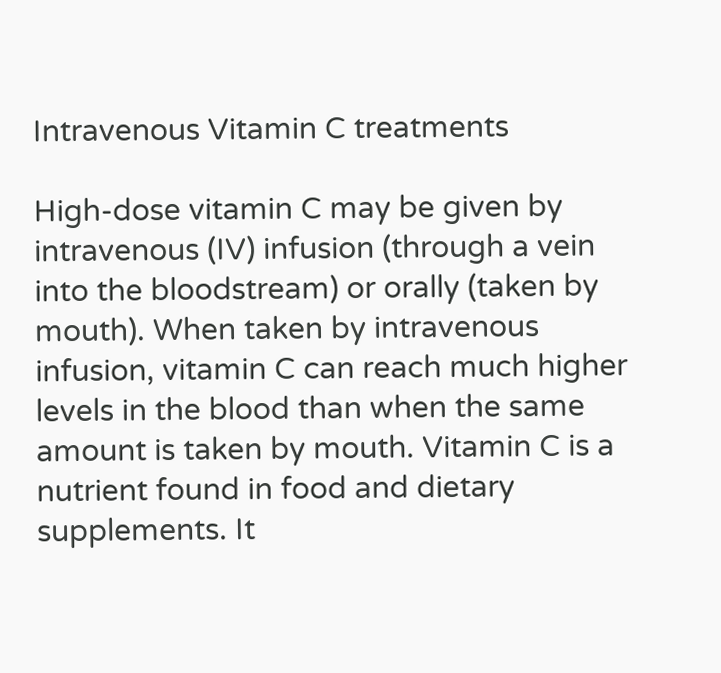Intravenous Vitamin C treatments

High-dose vitamin C may be given by intravenous (IV) infusion (through a vein into the bloodstream) or orally (taken by mouth). When taken by intravenous infusion, vitamin C can reach much higher levels in the blood than when the same amount is taken by mouth. Vitamin C is a nutrient found in food and dietary supplements. It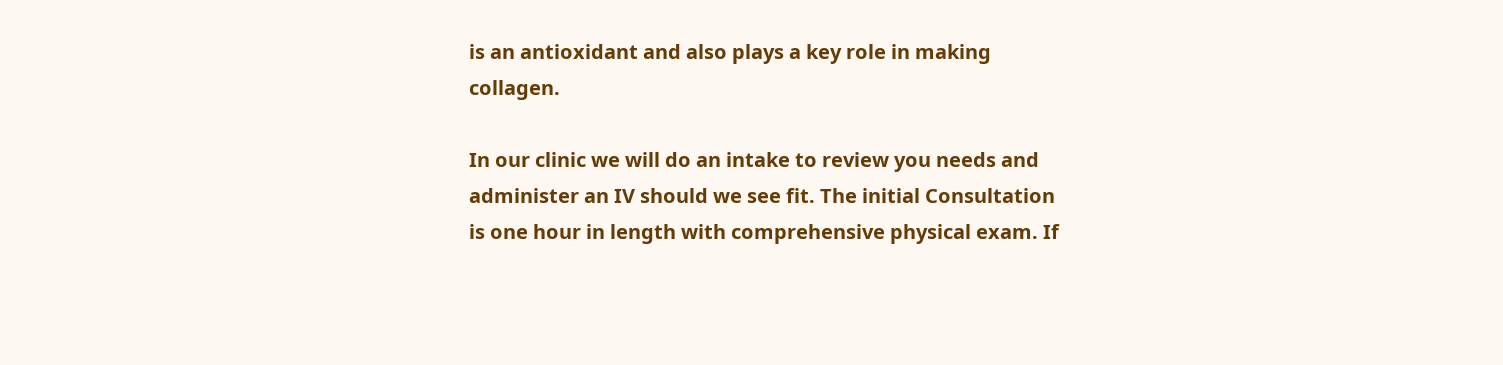is an antioxidant and also plays a key role in making collagen.

In our clinic we will do an intake to review you needs and administer an IV should we see fit. The initial Consultation is one hour in length with comprehensive physical exam. If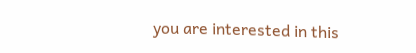you are interested in this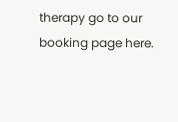therapy go to our booking page here.